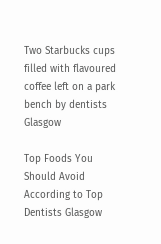Two Starbucks cups filled with flavoured coffee left on a park bench by dentists Glasgow

Top Foods You Should Avoid According to Top Dentists Glasgow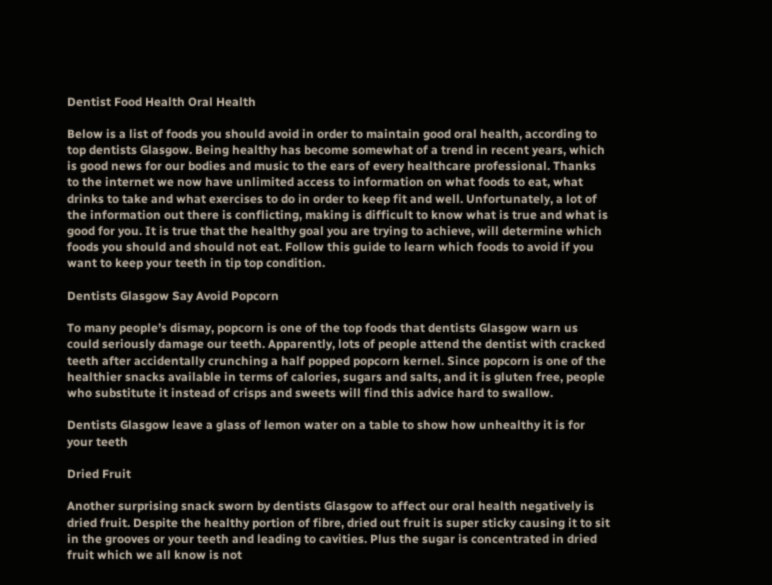Dentist Food Health Oral Health

Below is a list of foods you should avoid in order to maintain good oral health, according to top dentists Glasgow. Being healthy has become somewhat of a trend in recent years, which is good news for our bodies and music to the ears of every healthcare professional. Thanks to the internet we now have unlimited access to information on what foods to eat, what drinks to take and what exercises to do in order to keep fit and well. Unfortunately, a lot of the information out there is conflicting, making is difficult to know what is true and what is good for you. It is true that the healthy goal you are trying to achieve, will determine which foods you should and should not eat. Follow this guide to learn which foods to avoid if you want to keep your teeth in tip top condition.

Dentists Glasgow Say Avoid Popcorn

To many people’s dismay, popcorn is one of the top foods that dentists Glasgow warn us could seriously damage our teeth. Apparently, lots of people attend the dentist with cracked teeth after accidentally crunching a half popped popcorn kernel. Since popcorn is one of the healthier snacks available in terms of calories, sugars and salts, and it is gluten free, people who substitute it instead of crisps and sweets will find this advice hard to swallow.

Dentists Glasgow leave a glass of lemon water on a table to show how unhealthy it is for your teeth

Dried Fruit

Another surprising snack sworn by dentists Glasgow to affect our oral health negatively is dried fruit. Despite the healthy portion of fibre, dried out fruit is super sticky causing it to sit in the grooves or your teeth and leading to cavities. Plus the sugar is concentrated in dried fruit which we all know is not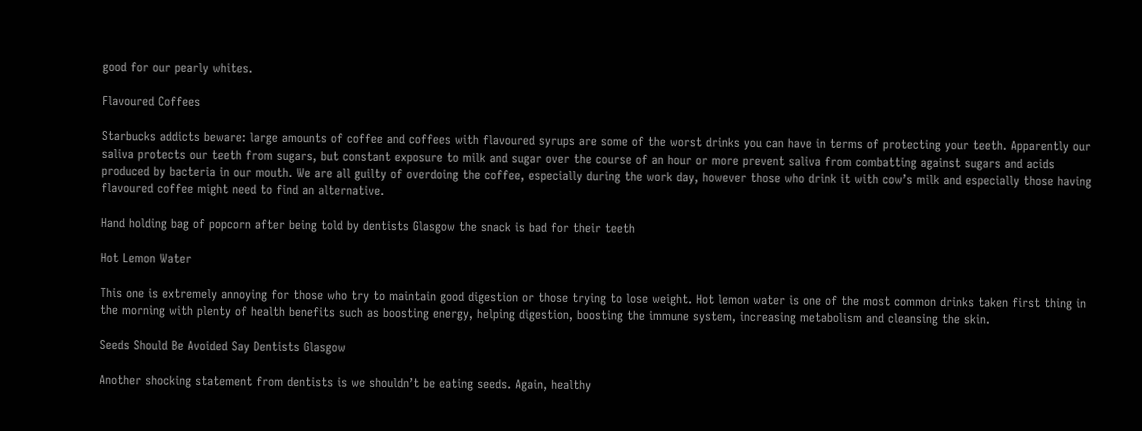good for our pearly whites.

Flavoured Coffees

Starbucks addicts beware: large amounts of coffee and coffees with flavoured syrups are some of the worst drinks you can have in terms of protecting your teeth. Apparently our saliva protects our teeth from sugars, but constant exposure to milk and sugar over the course of an hour or more prevent saliva from combatting against sugars and acids produced by bacteria in our mouth. We are all guilty of overdoing the coffee, especially during the work day, however those who drink it with cow’s milk and especially those having flavoured coffee might need to find an alternative.

Hand holding bag of popcorn after being told by dentists Glasgow the snack is bad for their teeth

Hot Lemon Water

This one is extremely annoying for those who try to maintain good digestion or those trying to lose weight. Hot lemon water is one of the most common drinks taken first thing in the morning with plenty of health benefits such as boosting energy, helping digestion, boosting the immune system, increasing metabolism and cleansing the skin.

Seeds Should Be Avoided Say Dentists Glasgow

Another shocking statement from dentists is we shouldn’t be eating seeds. Again, healthy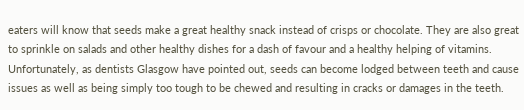eaters will know that seeds make a great healthy snack instead of crisps or chocolate. They are also great to sprinkle on salads and other healthy dishes for a dash of favour and a healthy helping of vitamins. Unfortunately, as dentists Glasgow have pointed out, seeds can become lodged between teeth and cause issues as well as being simply too tough to be chewed and resulting in cracks or damages in the teeth.